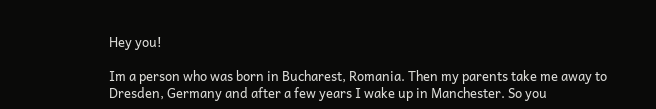Hey you!

Im a person who was born in Bucharest, Romania. Then my parents take me away to Dresden, Germany and after a few years I wake up in Manchester. So you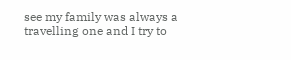see my family was always a travelling one and I try to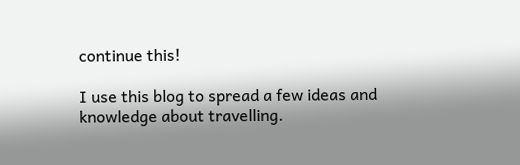continue this!

I use this blog to spread a few ideas and knowledge about travelling.